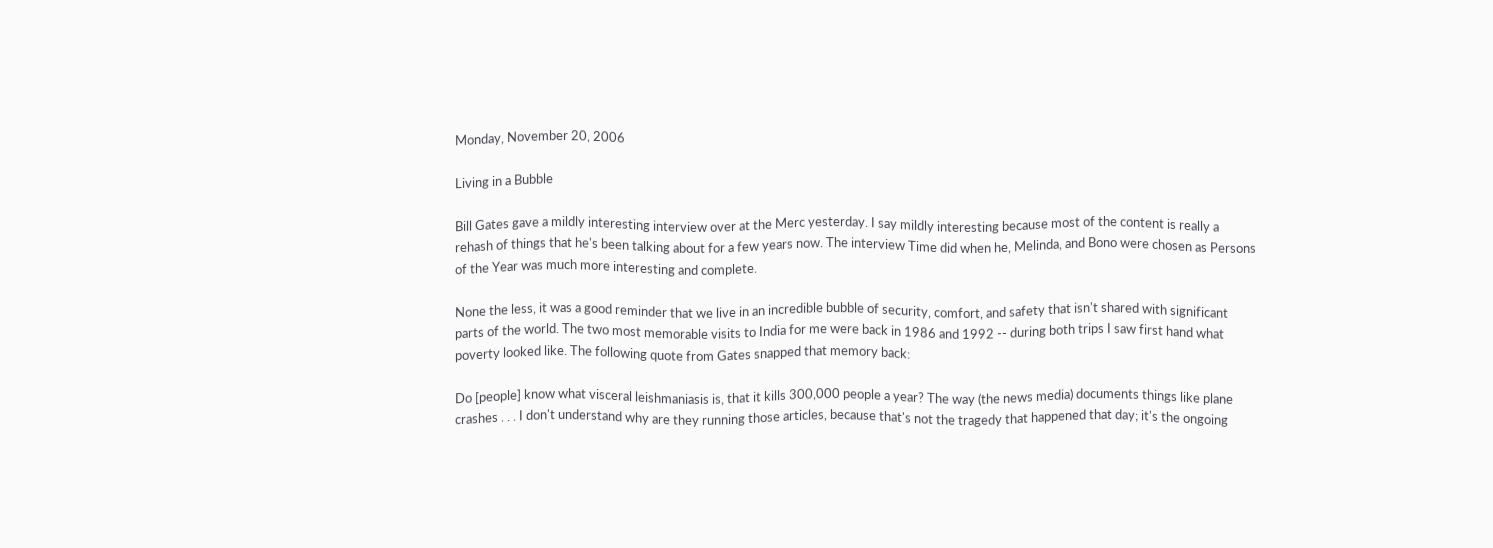Monday, November 20, 2006

Living in a Bubble

Bill Gates gave a mildly interesting interview over at the Merc yesterday. I say mildly interesting because most of the content is really a rehash of things that he's been talking about for a few years now. The interview Time did when he, Melinda, and Bono were chosen as Persons of the Year was much more interesting and complete.

None the less, it was a good reminder that we live in an incredible bubble of security, comfort, and safety that isn't shared with significant parts of the world. The two most memorable visits to India for me were back in 1986 and 1992 -- during both trips I saw first hand what poverty looked like. The following quote from Gates snapped that memory back:

Do [people] know what visceral leishmaniasis is, that it kills 300,000 people a year? The way (the news media) documents things like plane crashes . . . I don't understand why are they running those articles, because that's not the tragedy that happened that day; it's the ongoing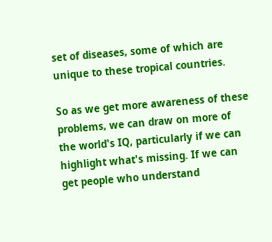set of diseases, some of which are unique to these tropical countries.

So as we get more awareness of these problems, we can draw on more of the world's IQ, particularly if we can highlight what's missing. If we can get people who understand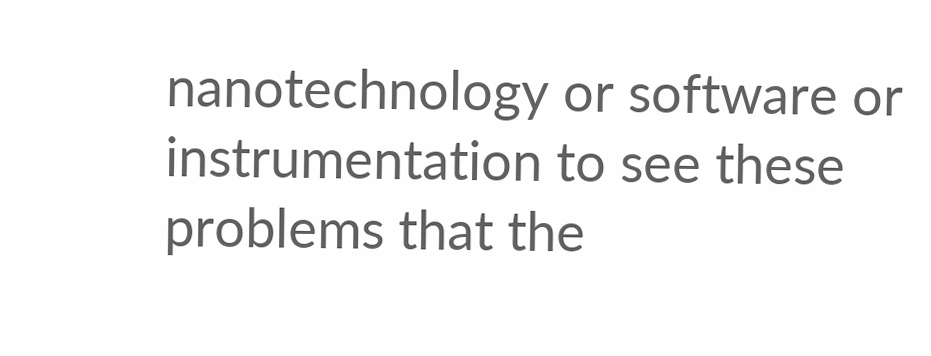nanotechnology or software or instrumentation to see these problems that the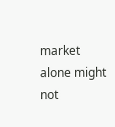market alone might not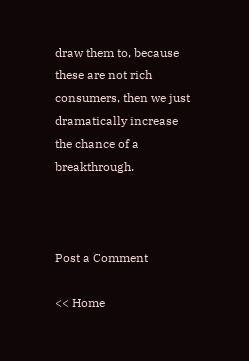draw them to, because these are not rich consumers, then we just dramatically increase the chance of a breakthrough.



Post a Comment

<< Home